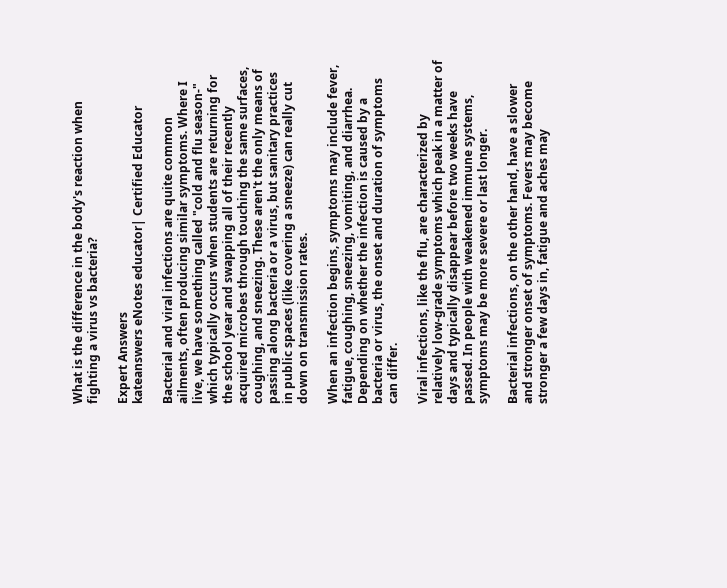What is the difference in the body's reaction when fighting a virus vs bacteria?

Expert Answers
kateanswers eNotes educator| Certified Educator

Bacterial and viral infections are quite common ailments, often producing similar symptoms. Where I live, we have something called "cold and flu season-" which typically occurs when students are returning for the school year and swapping all of their recently acquired microbes through touching the same surfaces, coughing, and sneezing. These aren't the only means of passing along bacteria or a virus, but sanitary practices in public spaces (like covering a sneeze) can really cut down on transmission rates.

When an infection begins, symptoms may include fever, fatigue, coughing, sneezing, vomiting, and diarrhea. Depending on whether the infection is caused by a bacteria or virus, the onset and duration of symptoms can differ.

Viral infections, like the flu, are characterized by relatively low-grade symptoms which peak in a matter of days and typically disappear before two weeks have passed. In people with weakened immune systems, symptoms may be more severe or last longer.

Bacterial infections, on the other hand, have a slower and stronger onset of symptoms. Fevers may become stronger a few days in, fatigue and aches may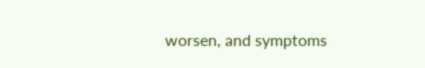worsen, and symptoms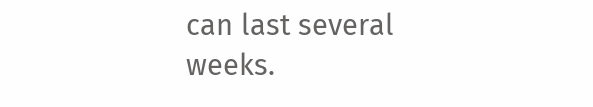can last several weeks.